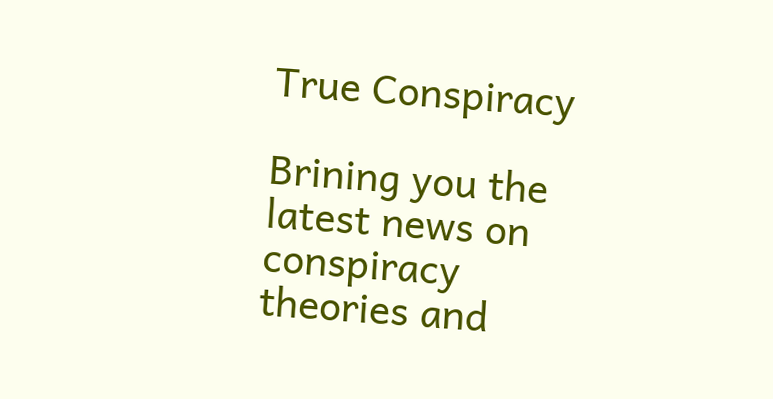True Conspiracy

Brining you the latest news on conspiracy theories and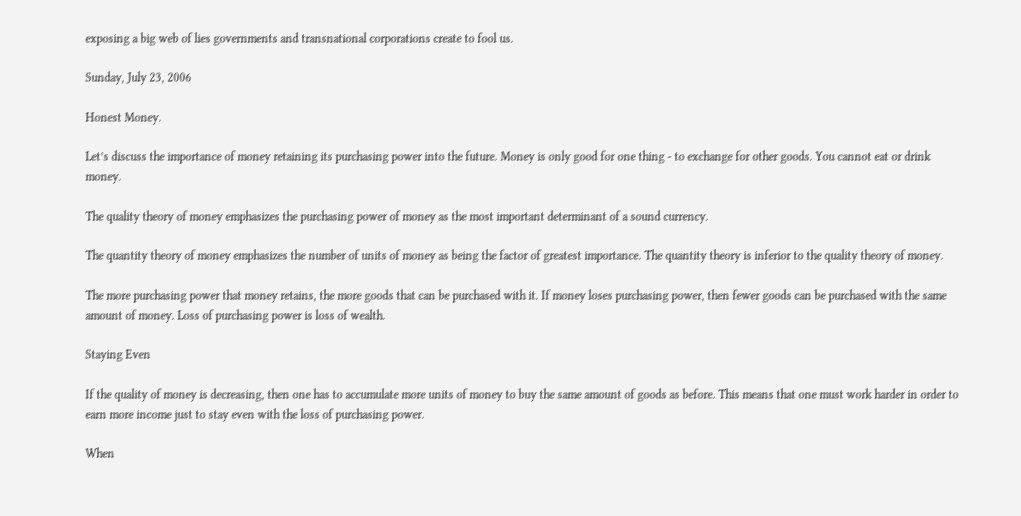exposing a big web of lies governments and transnational corporations create to fool us.

Sunday, July 23, 2006

Honest Money.

Let’s discuss the importance of money retaining its purchasing power into the future. Money is only good for one thing - to exchange for other goods. You cannot eat or drink money.

The quality theory of money emphasizes the purchasing power of money as the most important determinant of a sound currency.

The quantity theory of money emphasizes the number of units of money as being the factor of greatest importance. The quantity theory is inferior to the quality theory of money.

The more purchasing power that money retains, the more goods that can be purchased with it. If money loses purchasing power, then fewer goods can be purchased with the same amount of money. Loss of purchasing power is loss of wealth.

Staying Even

If the quality of money is decreasing, then one has to accumulate more units of money to buy the same amount of goods as before. This means that one must work harder in order to earn more income just to stay even with the loss of purchasing power.

When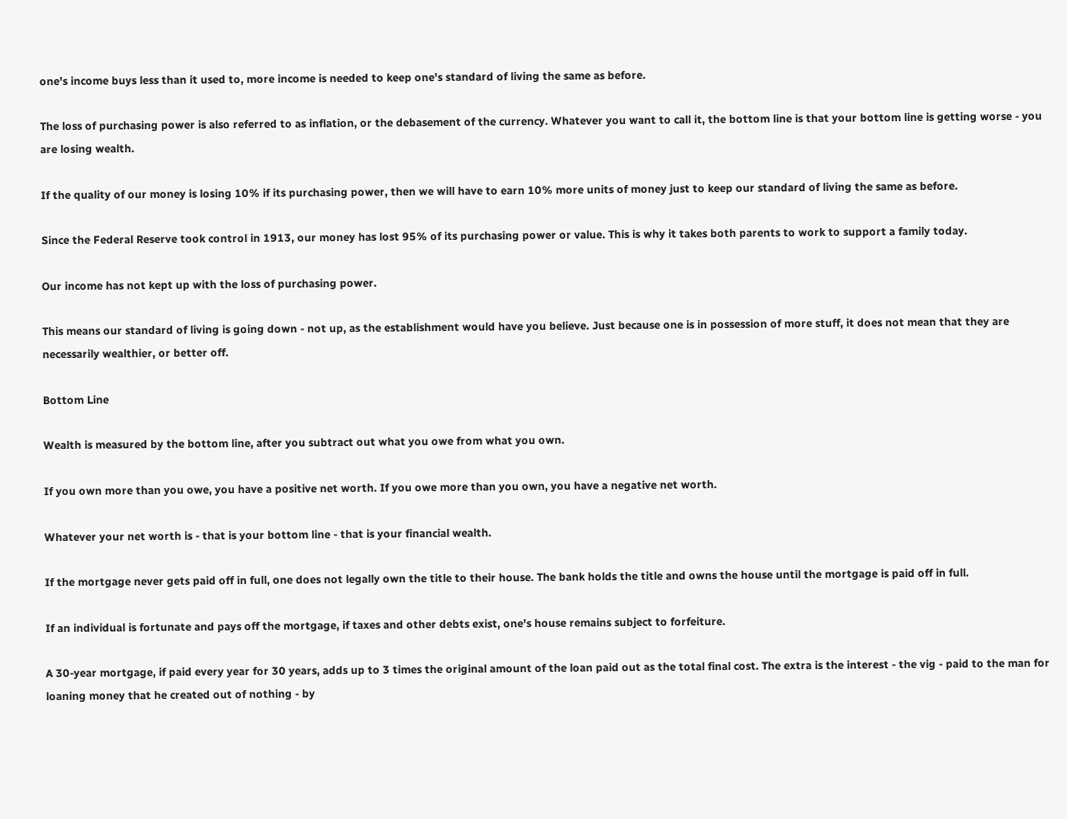one's income buys less than it used to, more income is needed to keep one's standard of living the same as before.

The loss of purchasing power is also referred to as inflation, or the debasement of the currency. Whatever you want to call it, the bottom line is that your bottom line is getting worse - you are losing wealth.

If the quality of our money is losing 10% if its purchasing power, then we will have to earn 10% more units of money just to keep our standard of living the same as before.

Since the Federal Reserve took control in 1913, our money has lost 95% of its purchasing power or value. This is why it takes both parents to work to support a family today.

Our income has not kept up with the loss of purchasing power.

This means our standard of living is going down - not up, as the establishment would have you believe. Just because one is in possession of more stuff, it does not mean that they are necessarily wealthier, or better off.

Bottom Line

Wealth is measured by the bottom line, after you subtract out what you owe from what you own.

If you own more than you owe, you have a positive net worth. If you owe more than you own, you have a negative net worth.

Whatever your net worth is - that is your bottom line - that is your financial wealth.

If the mortgage never gets paid off in full, one does not legally own the title to their house. The bank holds the title and owns the house until the mortgage is paid off in full.

If an individual is fortunate and pays off the mortgage, if taxes and other debts exist, one's house remains subject to forfeiture.

A 30-year mortgage, if paid every year for 30 years, adds up to 3 times the original amount of the loan paid out as the total final cost. The extra is the interest - the vig - paid to the man for loaning money that he created out of nothing - by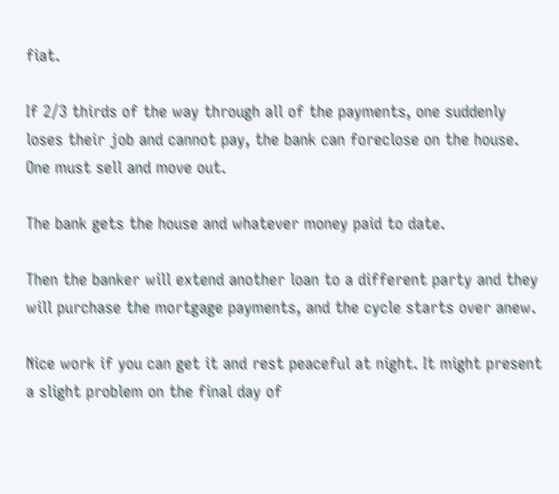fiat.

If 2/3 thirds of the way through all of the payments, one suddenly loses their job and cannot pay, the bank can foreclose on the house. One must sell and move out.

The bank gets the house and whatever money paid to date.

Then the banker will extend another loan to a different party and they will purchase the mortgage payments, and the cycle starts over anew.

Nice work if you can get it and rest peaceful at night. It might present a slight problem on the final day of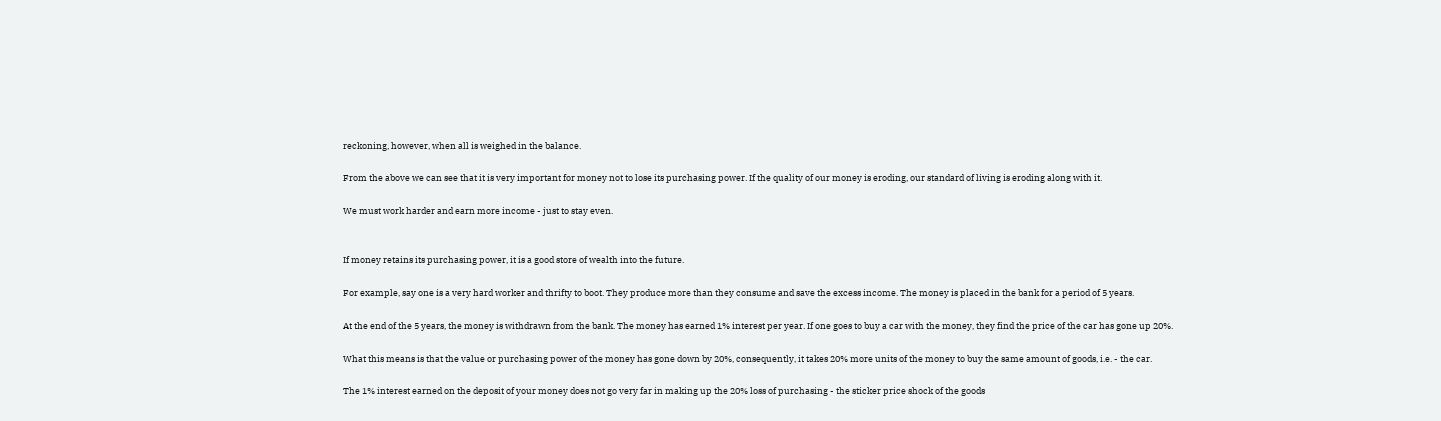reckoning, however, when all is weighed in the balance.

From the above we can see that it is very important for money not to lose its purchasing power. If the quality of our money is eroding, our standard of living is eroding along with it.

We must work harder and earn more income - just to stay even.


If money retains its purchasing power, it is a good store of wealth into the future.

For example, say one is a very hard worker and thrifty to boot. They produce more than they consume and save the excess income. The money is placed in the bank for a period of 5 years.

At the end of the 5 years, the money is withdrawn from the bank. The money has earned 1% interest per year. If one goes to buy a car with the money, they find the price of the car has gone up 20%.

What this means is that the value or purchasing power of the money has gone down by 20%, consequently, it takes 20% more units of the money to buy the same amount of goods, i.e. - the car.

The 1% interest earned on the deposit of your money does not go very far in making up the 20% loss of purchasing - the sticker price shock of the goods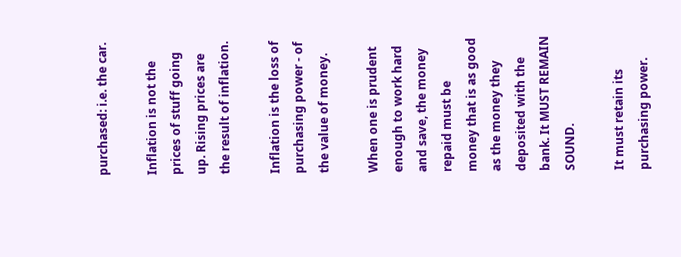purchased: i.e. the car.

Inflation is not the prices of stuff going up. Rising prices are the result of inflation.

Inflation is the loss of purchasing power - of the value of money.

When one is prudent enough to work hard and save, the money repaid must be money that is as good as the money they deposited with the bank. It MUST REMAIN SOUND.

It must retain its purchasing power.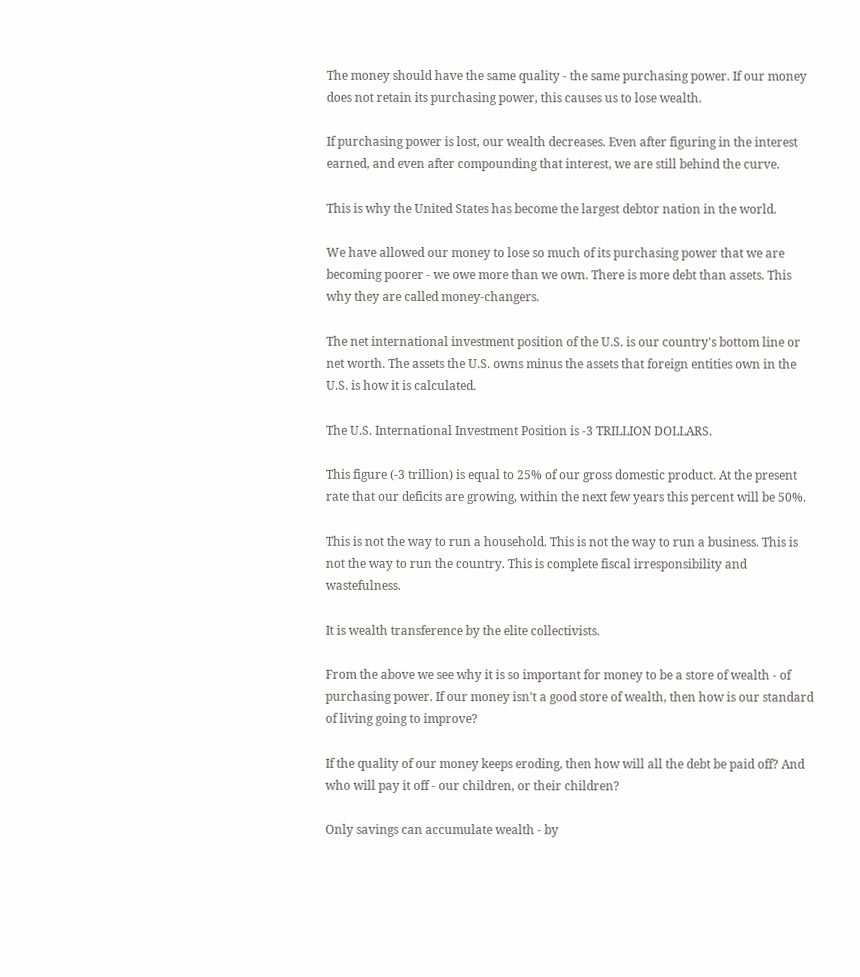The money should have the same quality - the same purchasing power. If our money does not retain its purchasing power, this causes us to lose wealth.

If purchasing power is lost, our wealth decreases. Even after figuring in the interest earned, and even after compounding that interest, we are still behind the curve.

This is why the United States has become the largest debtor nation in the world.

We have allowed our money to lose so much of its purchasing power that we are becoming poorer - we owe more than we own. There is more debt than assets. This why they are called money-changers.

The net international investment position of the U.S. is our country's bottom line or net worth. The assets the U.S. owns minus the assets that foreign entities own in the U.S. is how it is calculated.

The U.S. International Investment Position is -3 TRILLION DOLLARS.

This figure (-3 trillion) is equal to 25% of our gross domestic product. At the present rate that our deficits are growing, within the next few years this percent will be 50%.

This is not the way to run a household. This is not the way to run a business. This is not the way to run the country. This is complete fiscal irresponsibility and wastefulness.

It is wealth transference by the elite collectivists.

From the above we see why it is so important for money to be a store of wealth - of purchasing power. If our money isn't a good store of wealth, then how is our standard of living going to improve?

If the quality of our money keeps eroding, then how will all the debt be paid off? And who will pay it off - our children, or their children?

Only savings can accumulate wealth - by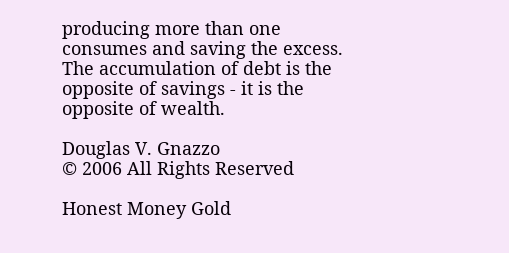producing more than one consumes and saving the excess. The accumulation of debt is the opposite of savings - it is the opposite of wealth.

Douglas V. Gnazzo
© 2006 All Rights Reserved

Honest Money Gold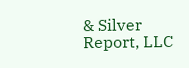& Silver Report, LLC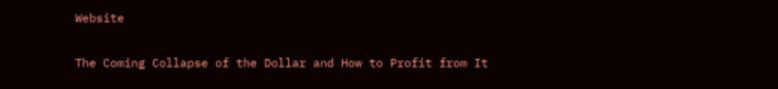Website

The Coming Collapse of the Dollar and How to Profit from It